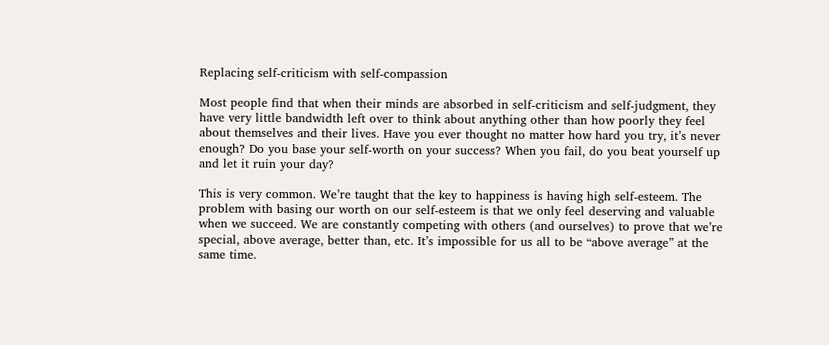Replacing self-criticism with self-compassion

Most people find that when their minds are absorbed in self-criticism and self-judgment, they have very little bandwidth left over to think about anything other than how poorly they feel about themselves and their lives. Have you ever thought no matter how hard you try, it’s never enough? Do you base your self-worth on your success? When you fail, do you beat yourself up and let it ruin your day?

This is very common. We’re taught that the key to happiness is having high self-esteem. The problem with basing our worth on our self-esteem is that we only feel deserving and valuable when we succeed. We are constantly competing with others (and ourselves) to prove that we’re special, above average, better than, etc. It’s impossible for us all to be “above average” at the same time.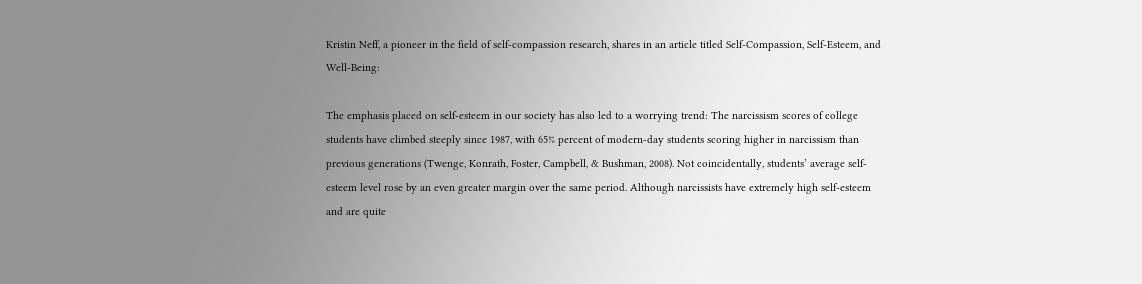Kristin Neff, a pioneer in the field of self-compassion research, shares in an article titled Self-Compassion, Self-Esteem, and Well-Being:

The emphasis placed on self-esteem in our society has also led to a worrying trend: The narcissism scores of college students have climbed steeply since 1987, with 65% percent of modern-day students scoring higher in narcissism than previous generations (Twenge, Konrath, Foster, Campbell, & Bushman, 2008). Not coincidentally, students’ average self-esteem level rose by an even greater margin over the same period. Although narcissists have extremely high self-esteem and are quite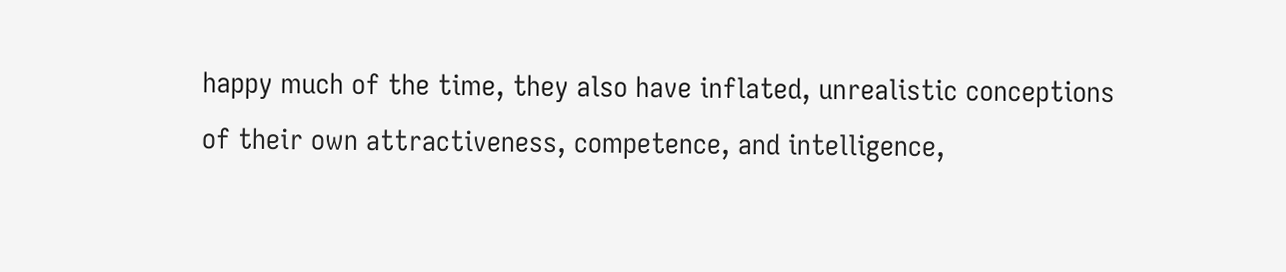happy much of the time, they also have inflated, unrealistic conceptions of their own attractiveness, competence, and intelligence,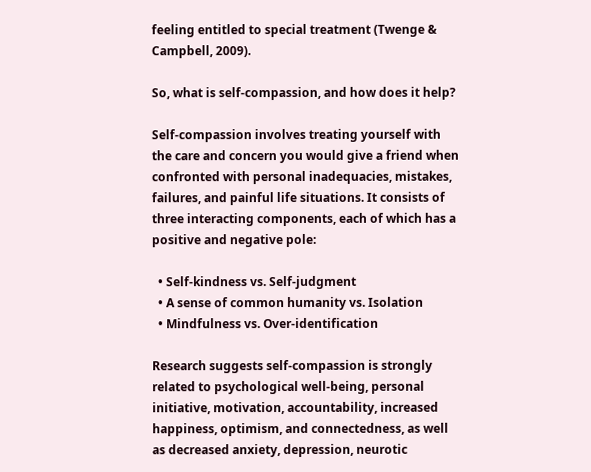feeling entitled to special treatment (Twenge & Campbell, 2009).

So, what is self-compassion, and how does it help?

Self-compassion involves treating yourself with the care and concern you would give a friend when confronted with personal inadequacies, mistakes, failures, and painful life situations. It consists of three interacting components, each of which has a positive and negative pole:

  • Self-kindness vs. Self-judgment
  • A sense of common humanity vs. Isolation
  • Mindfulness vs. Over-identification

Research suggests self-compassion is strongly related to psychological well-being, personal initiative, motivation, accountability, increased happiness, optimism, and connectedness, as well as decreased anxiety, depression, neurotic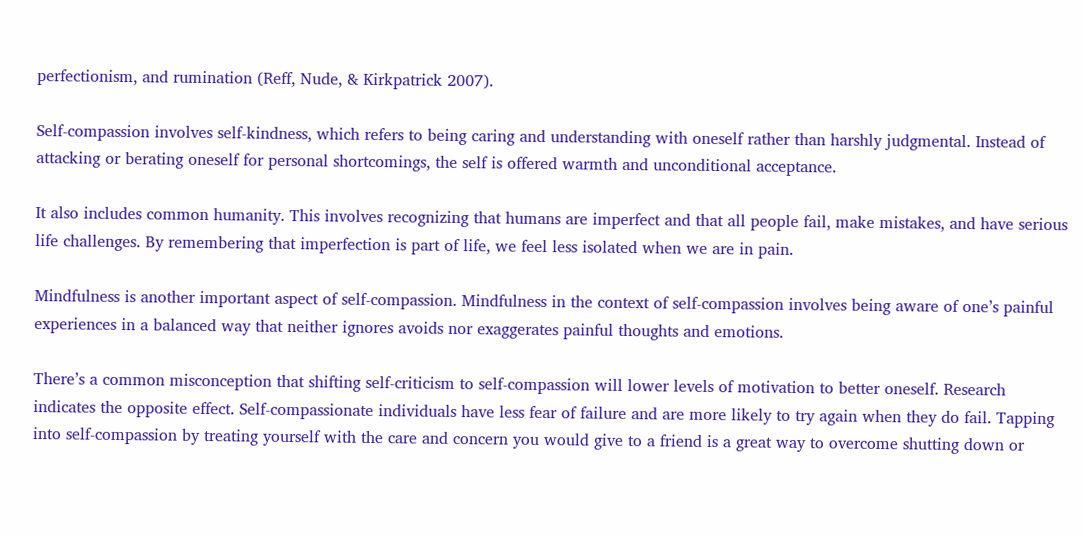perfectionism, and rumination (Reff, Nude, & Kirkpatrick 2007).

Self-compassion involves self-kindness, which refers to being caring and understanding with oneself rather than harshly judgmental. Instead of attacking or berating oneself for personal shortcomings, the self is offered warmth and unconditional acceptance.

It also includes common humanity. This involves recognizing that humans are imperfect and that all people fail, make mistakes, and have serious life challenges. By remembering that imperfection is part of life, we feel less isolated when we are in pain.

Mindfulness is another important aspect of self-compassion. Mindfulness in the context of self-compassion involves being aware of one’s painful experiences in a balanced way that neither ignores avoids nor exaggerates painful thoughts and emotions.

There’s a common misconception that shifting self-criticism to self-compassion will lower levels of motivation to better oneself. Research indicates the opposite effect. Self-compassionate individuals have less fear of failure and are more likely to try again when they do fail. Tapping into self-compassion by treating yourself with the care and concern you would give to a friend is a great way to overcome shutting down or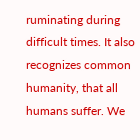ruminating during difficult times. It also recognizes common humanity, that all humans suffer. We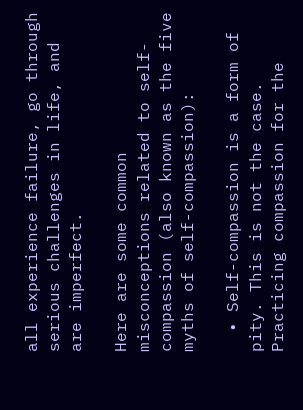all experience failure, go through serious challenges in life, and are imperfect.

Here are some common misconceptions related to self-compassion (also known as the five myths of self-compassion):

  • Self-compassion is a form of pity. This is not the case. Practicing compassion for the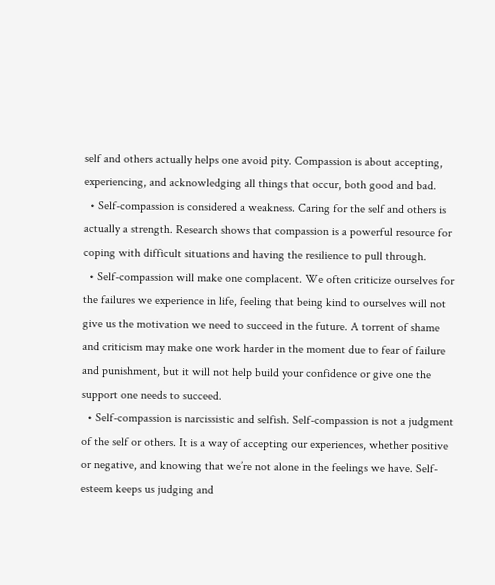self and others actually helps one avoid pity. Compassion is about accepting, experiencing, and acknowledging all things that occur, both good and bad.
  • Self-compassion is considered a weakness. Caring for the self and others is actually a strength. Research shows that compassion is a powerful resource for coping with difficult situations and having the resilience to pull through.
  • Self-compassion will make one complacent. We often criticize ourselves for the failures we experience in life, feeling that being kind to ourselves will not give us the motivation we need to succeed in the future. A torrent of shame and criticism may make one work harder in the moment due to fear of failure and punishment, but it will not help build your confidence or give one the support one needs to succeed.
  • Self-compassion is narcissistic and selfish. Self-compassion is not a judgment of the self or others. It is a way of accepting our experiences, whether positive or negative, and knowing that we’re not alone in the feelings we have. Self-esteem keeps us judging and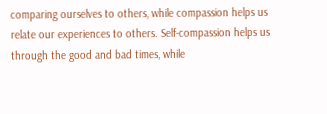comparing ourselves to others, while compassion helps us relate our experiences to others. Self-compassion helps us through the good and bad times, while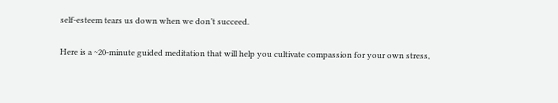self-esteem tears us down when we don’t succeed.

Here is a ~20-minute guided meditation that will help you cultivate compassion for your own stress,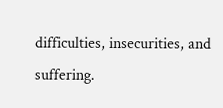difficulties, insecurities, and suffering.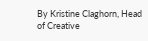By Kristine Claghorn, Head of Creative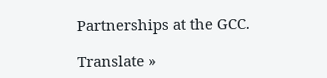Partnerships at the GCC.

Translate »